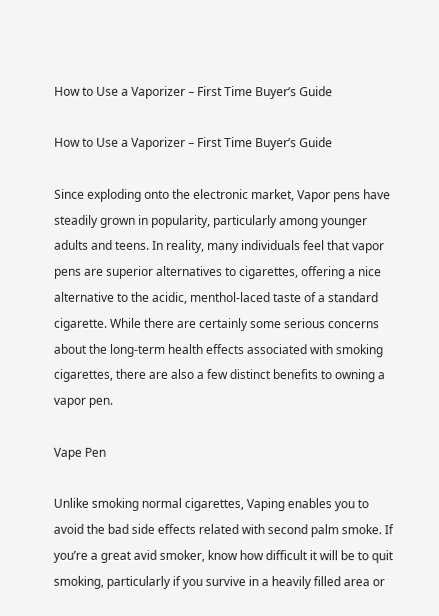How to Use a Vaporizer – First Time Buyer’s Guide

How to Use a Vaporizer – First Time Buyer’s Guide

Since exploding onto the electronic market, Vapor pens have steadily grown in popularity, particularly among younger adults and teens. In reality, many individuals feel that vapor pens are superior alternatives to cigarettes, offering a nice alternative to the acidic, menthol-laced taste of a standard cigarette. While there are certainly some serious concerns about the long-term health effects associated with smoking cigarettes, there are also a few distinct benefits to owning a vapor pen.

Vape Pen

Unlike smoking normal cigarettes, Vaping enables you to avoid the bad side effects related with second palm smoke. If you’re a great avid smoker, know how difficult it will be to quit smoking, particularly if you survive in a heavily filled area or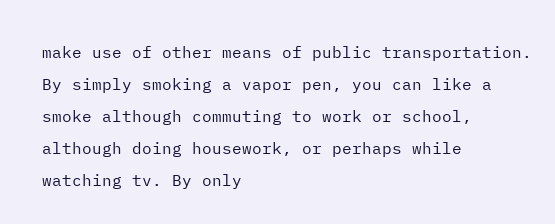make use of other means of public transportation. By simply smoking a vapor pen, you can like a smoke although commuting to work or school, although doing housework, or perhaps while watching tv. By only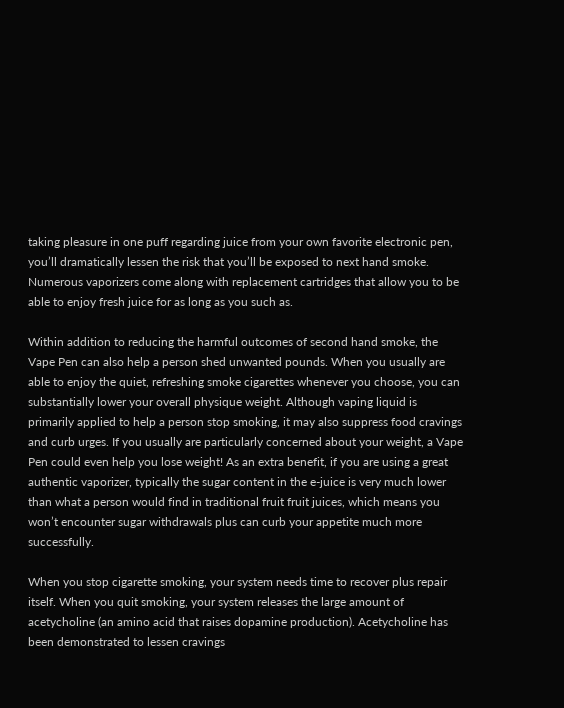taking pleasure in one puff regarding juice from your own favorite electronic pen, you’ll dramatically lessen the risk that you’ll be exposed to next hand smoke. Numerous vaporizers come along with replacement cartridges that allow you to be able to enjoy fresh juice for as long as you such as.

Within addition to reducing the harmful outcomes of second hand smoke, the Vape Pen can also help a person shed unwanted pounds. When you usually are able to enjoy the quiet, refreshing smoke cigarettes whenever you choose, you can substantially lower your overall physique weight. Although vaping liquid is primarily applied to help a person stop smoking, it may also suppress food cravings and curb urges. If you usually are particularly concerned about your weight, a Vape Pen could even help you lose weight! As an extra benefit, if you are using a great authentic vaporizer, typically the sugar content in the e-juice is very much lower than what a person would find in traditional fruit fruit juices, which means you won’t encounter sugar withdrawals plus can curb your appetite much more successfully.

When you stop cigarette smoking, your system needs time to recover plus repair itself. When you quit smoking, your system releases the large amount of acetycholine (an amino acid that raises dopamine production). Acetycholine has been demonstrated to lessen cravings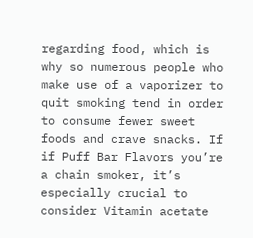regarding food, which is why so numerous people who make use of a vaporizer to quit smoking tend in order to consume fewer sweet foods and crave snacks. If if Puff Bar Flavors you’re a chain smoker, it’s especially crucial to consider Vitamin acetate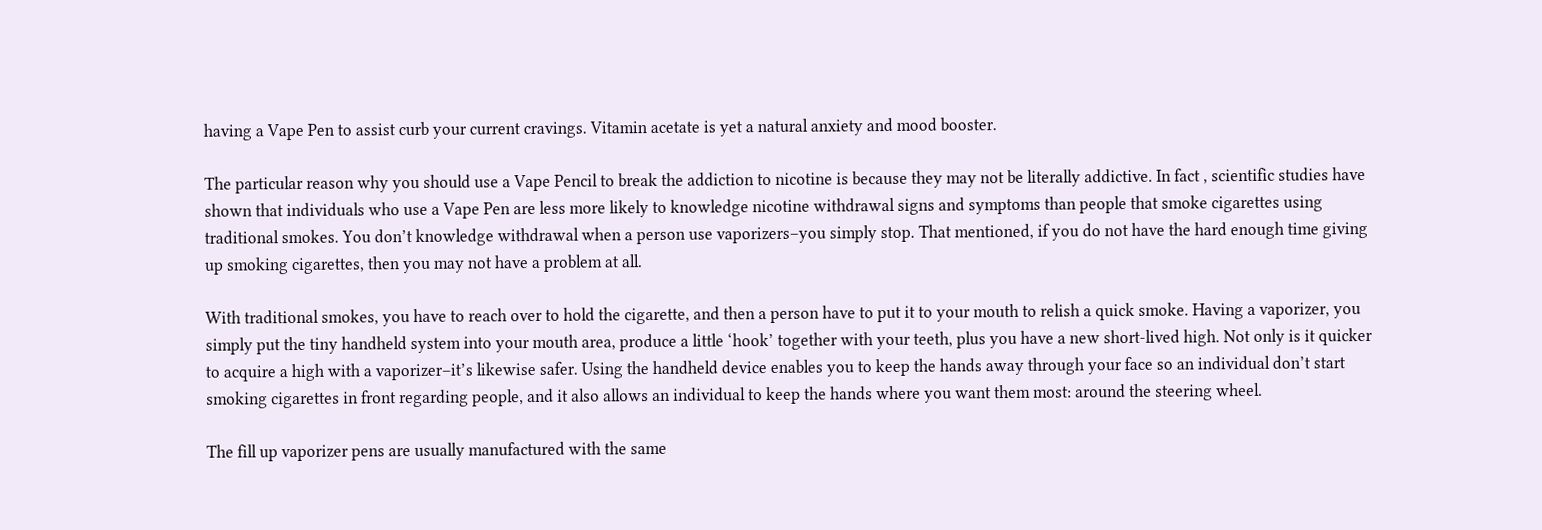having a Vape Pen to assist curb your current cravings. Vitamin acetate is yet a natural anxiety and mood booster.

The particular reason why you should use a Vape Pencil to break the addiction to nicotine is because they may not be literally addictive. In fact , scientific studies have shown that individuals who use a Vape Pen are less more likely to knowledge nicotine withdrawal signs and symptoms than people that smoke cigarettes using traditional smokes. You don’t knowledge withdrawal when a person use vaporizers–you simply stop. That mentioned, if you do not have the hard enough time giving up smoking cigarettes, then you may not have a problem at all.

With traditional smokes, you have to reach over to hold the cigarette, and then a person have to put it to your mouth to relish a quick smoke. Having a vaporizer, you simply put the tiny handheld system into your mouth area, produce a little ‘hook’ together with your teeth, plus you have a new short-lived high. Not only is it quicker to acquire a high with a vaporizer–it’s likewise safer. Using the handheld device enables you to keep the hands away through your face so an individual don’t start smoking cigarettes in front regarding people, and it also allows an individual to keep the hands where you want them most: around the steering wheel.

The fill up vaporizer pens are usually manufactured with the same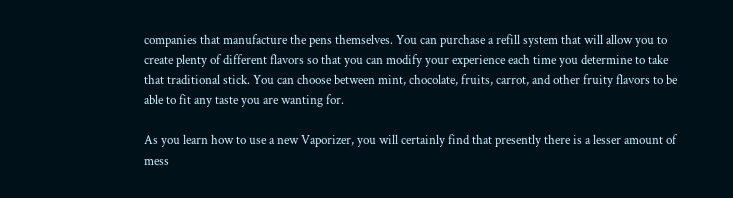companies that manufacture the pens themselves. You can purchase a refill system that will allow you to create plenty of different flavors so that you can modify your experience each time you determine to take that traditional stick. You can choose between mint, chocolate, fruits, carrot, and other fruity flavors to be able to fit any taste you are wanting for.

As you learn how to use a new Vaporizer, you will certainly find that presently there is a lesser amount of mess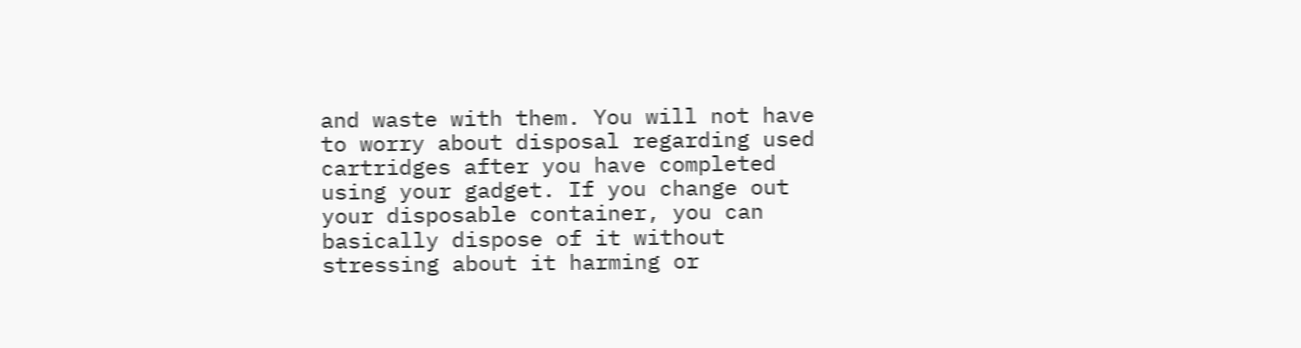and waste with them. You will not have to worry about disposal regarding used cartridges after you have completed using your gadget. If you change out your disposable container, you can basically dispose of it without stressing about it harming or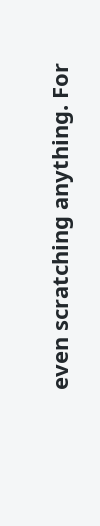even scratching anything. For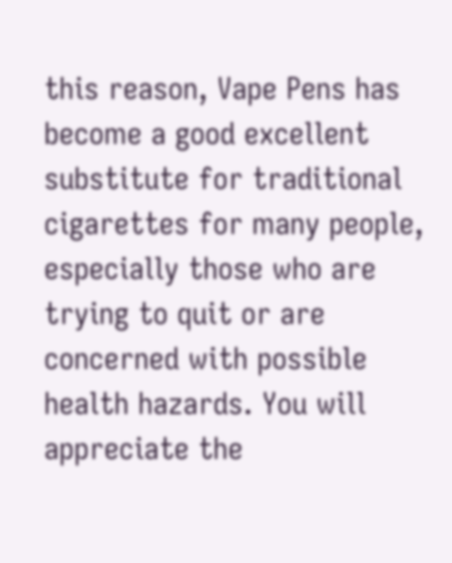this reason, Vape Pens has become a good excellent substitute for traditional cigarettes for many people, especially those who are trying to quit or are concerned with possible health hazards. You will appreciate the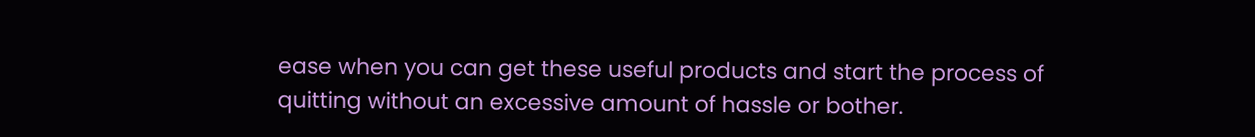ease when you can get these useful products and start the process of quitting without an excessive amount of hassle or bother.